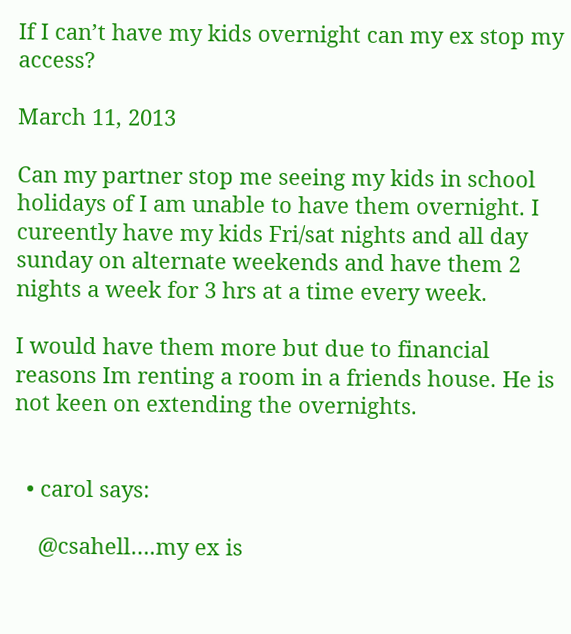If I can’t have my kids overnight can my ex stop my access?

March 11, 2013

Can my partner stop me seeing my kids in school holidays of I am unable to have them overnight. I cureently have my kids Fri/sat nights and all day sunday on alternate weekends and have them 2 nights a week for 3 hrs at a time every week.

I would have them more but due to financial reasons Im renting a room in a friends house. He is not keen on extending the overnights.


  • carol says:

    @csahell….my ex is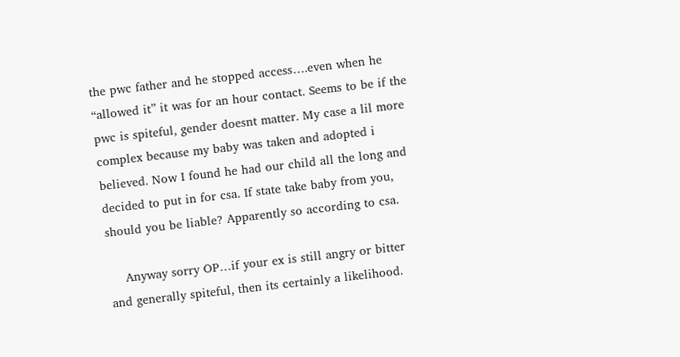the pwc father and he stopped access….even when he “allowed it” it was for an hour contact. Seems to be if the pwc is spiteful, gender doesnt matter. My case a lil more complex because my baby was taken and adopted i believed. Now I found he had our child all the long and decided to put in for csa. If state take baby from you, should you be liable? Apparently so according to csa.

    Anyway sorry OP…if your ex is still angry or bitter and generally spiteful, then its certainly a likelihood.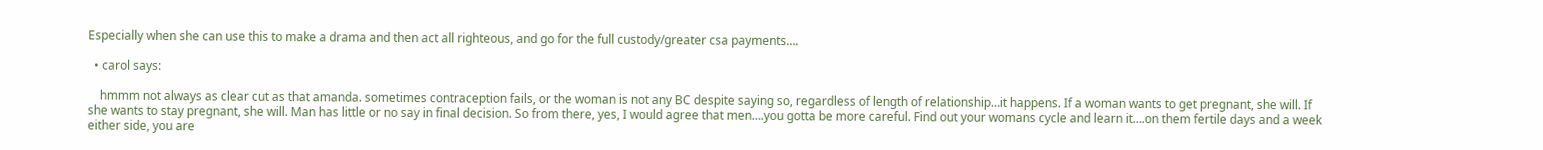Especially when she can use this to make a drama and then act all righteous, and go for the full custody/greater csa payments….

  • carol says:

    hmmm not always as clear cut as that amanda. sometimes contraception fails, or the woman is not any BC despite saying so, regardless of length of relationship…it happens. If a woman wants to get pregnant, she will. If she wants to stay pregnant, she will. Man has little or no say in final decision. So from there, yes, I would agree that men….you gotta be more careful. Find out your womans cycle and learn it….on them fertile days and a week either side, you are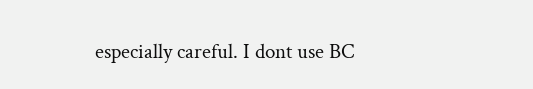especially careful. I dont use BC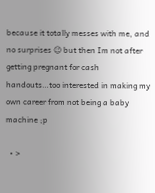because it totally messes with me, and no surprises 😉 but then Im not after getting pregnant for cash handouts…too interested in making my own career from not being a baby machine ;p

  • >